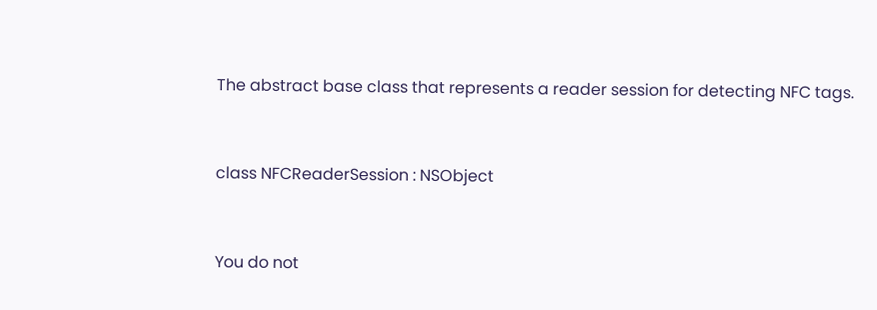The abstract base class that represents a reader session for detecting NFC tags.


class NFCReaderSession : NSObject


You do not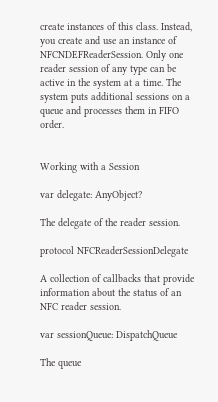create instances of this class. Instead, you create and use an instance of NFCNDEFReaderSession. Only one reader session of any type can be active in the system at a time. The system puts additional sessions on a queue and processes them in FIFO order.


Working with a Session

var delegate: AnyObject?

The delegate of the reader session.

protocol NFCReaderSessionDelegate

A collection of callbacks that provide information about the status of an NFC reader session.

var sessionQueue: DispatchQueue

The queue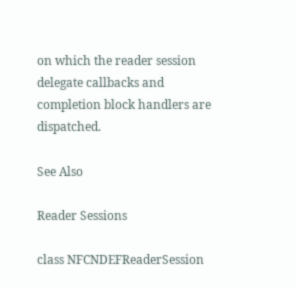on which the reader session delegate callbacks and completion block handlers are dispatched.

See Also

Reader Sessions

class NFCNDEFReaderSession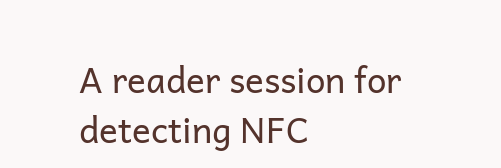A reader session for detecting NFC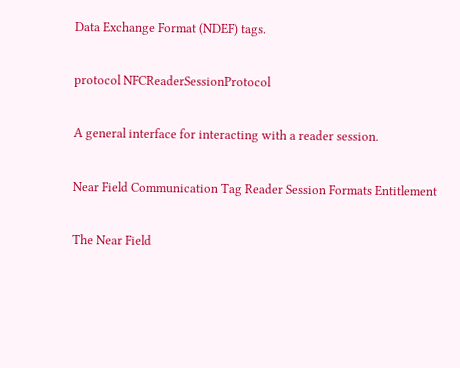Data Exchange Format (NDEF) tags.

protocol NFCReaderSessionProtocol

A general interface for interacting with a reader session.

Near Field Communication Tag Reader Session Formats Entitlement

The Near Field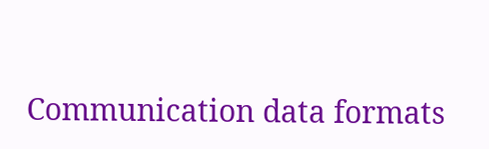Communication data formats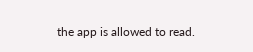the app is allowed to read.